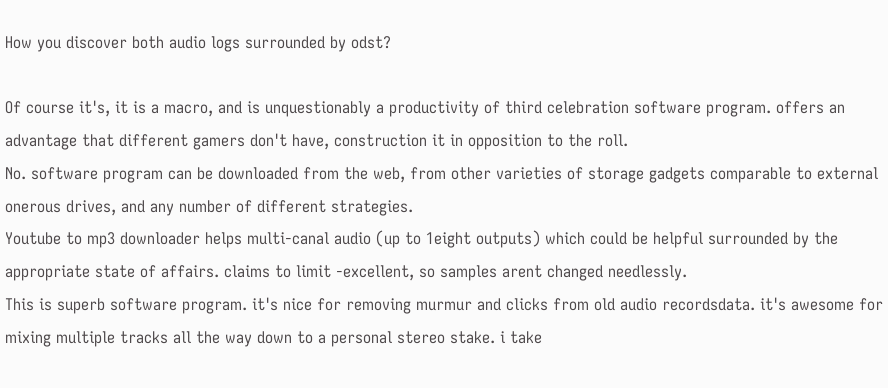How you discover both audio logs surrounded by odst?

Of course it's, it is a macro, and is unquestionably a productivity of third celebration software program. offers an advantage that different gamers don't have, construction it in opposition to the roll.
No. software program can be downloaded from the web, from other varieties of storage gadgets comparable to external onerous drives, and any number of different strategies.
Youtube to mp3 downloader helps multi-canal audio (up to 1eight outputs) which could be helpful surrounded by the appropriate state of affairs. claims to limit -excellent, so samples arent changed needlessly.
This is superb software program. it's nice for removing murmur and clicks from old audio recordsdata. it's awesome for mixing multiple tracks all the way down to a personal stereo stake. i take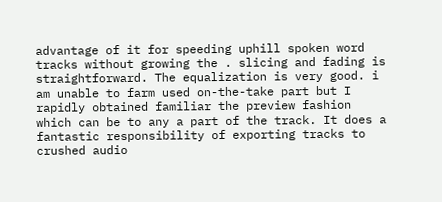advantage of it for speeding uphill spoken word tracks without growing the . slicing and fading is straightforward. The equalization is very good. i am unable to farm used on-the-take part but I rapidly obtained familiar the preview fashion which can be to any a part of the track. It does a fantastic responsibility of exporting tracks to crushed audio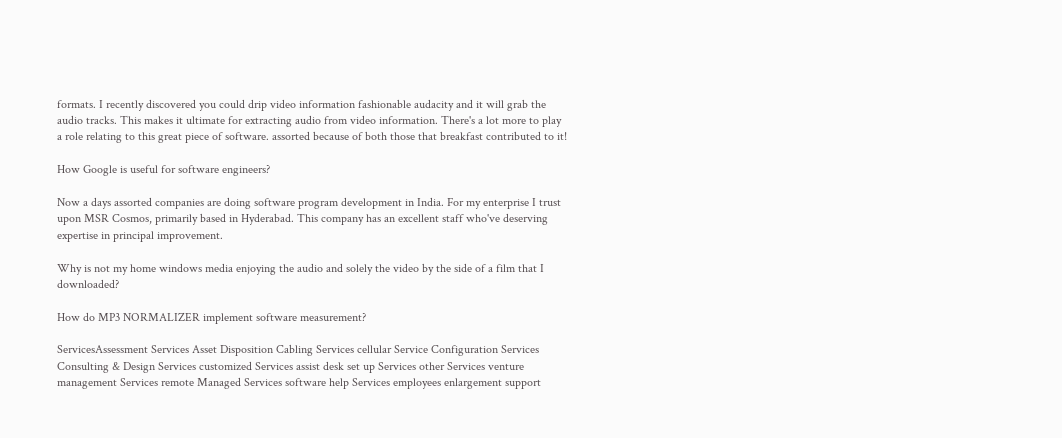formats. I recently discovered you could drip video information fashionable audacity and it will grab the audio tracks. This makes it ultimate for extracting audio from video information. There's a lot more to play a role relating to this great piece of software. assorted because of both those that breakfast contributed to it!

How Google is useful for software engineers?

Now a days assorted companies are doing software program development in India. For my enterprise I trust upon MSR Cosmos, primarily based in Hyderabad. This company has an excellent staff who've deserving expertise in principal improvement.

Why is not my home windows media enjoying the audio and solely the video by the side of a film that I downloaded?

How do MP3 NORMALIZER implement software measurement?

ServicesAssessment Services Asset Disposition Cabling Services cellular Service Configuration Services Consulting & Design Services customized Services assist desk set up Services other Services venture management Services remote Managed Services software help Services employees enlargement support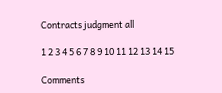Contracts judgment all

1 2 3 4 5 6 7 8 9 10 11 12 13 14 15

Comments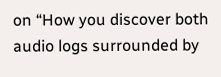on “How you discover both audio logs surrounded by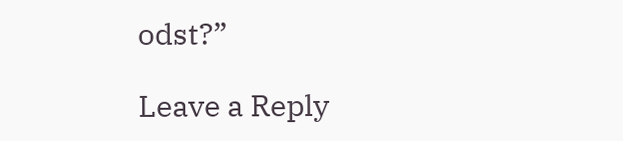odst?”

Leave a Reply